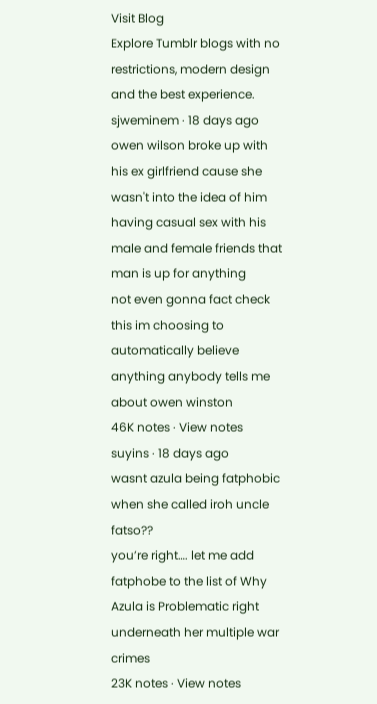Visit Blog
Explore Tumblr blogs with no restrictions, modern design and the best experience.
sjweminem · 18 days ago
owen wilson broke up with his ex girlfriend cause she wasn't into the idea of him having casual sex with his male and female friends that man is up for anything
not even gonna fact check this im choosing to automatically believe anything anybody tells me about owen winston
46K notes · View notes
suyins · 18 days ago
wasnt azula being fatphobic when she called iroh uncle fatso??
you’re right…. let me add fatphobe to the list of Why Azula is Problematic right underneath her multiple war crimes
23K notes · View notes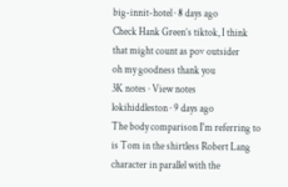big-innit-hotel · 8 days ago
Check Hank Green’s tiktok, I think that might count as pov outsider
oh my goodness thank you
3K notes · View notes
lokihiddleston · 9 days ago
The body comparison I'm referring to is Tom in the shirtless Robert Lang character in parallel with the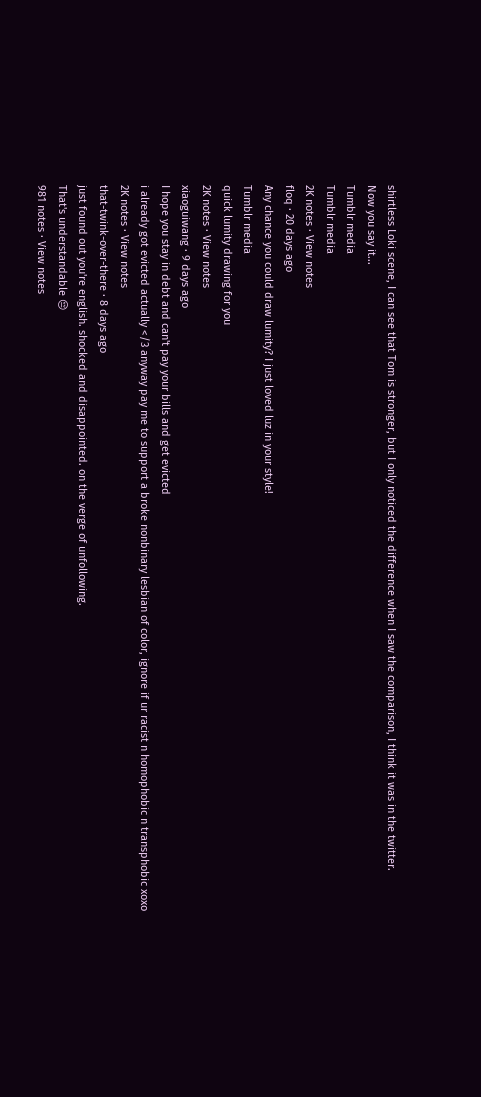shirtless Loki scene, I can see that Tom is stronger, but I only noticed the difference when I saw the comparison, I think it was in the twitter.
Now you say it...
Tumblr media
Tumblr media
2K notes · View notes
floq · 20 days ago
Any chance you could draw lumity? I just loved luz in your style!
Tumblr media
quick lumity drawing for you
2K notes · View notes
xiaoguiwang · 9 days ago
I hope you stay in debt and can't pay your bills and get evicted
i already got evicted actually </3 anyway pay me to support a broke nonbinary lesbian of color, ignore if ur racist n homophobic n transphobic xoxo
2K notes · View notes
that-twink-over-there · 8 days ago
just found out you're english. shocked and disappointed. on the verge of unfollowing.
That's understandable 😔
981 notes · View notes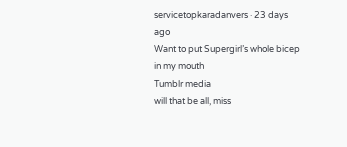servicetopkaradanvers · 23 days ago
Want to put Supergirl’s whole bicep in my mouth
Tumblr media
will that be all, miss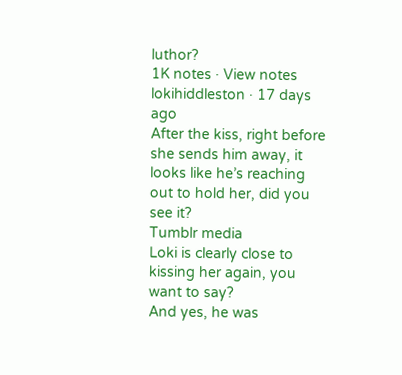luthor?
1K notes · View notes
lokihiddleston · 17 days ago
After the kiss, right before she sends him away, it looks like he’s reaching out to hold her, did you see it?
Tumblr media
Loki is clearly close to kissing her again, you want to say?
And yes, he was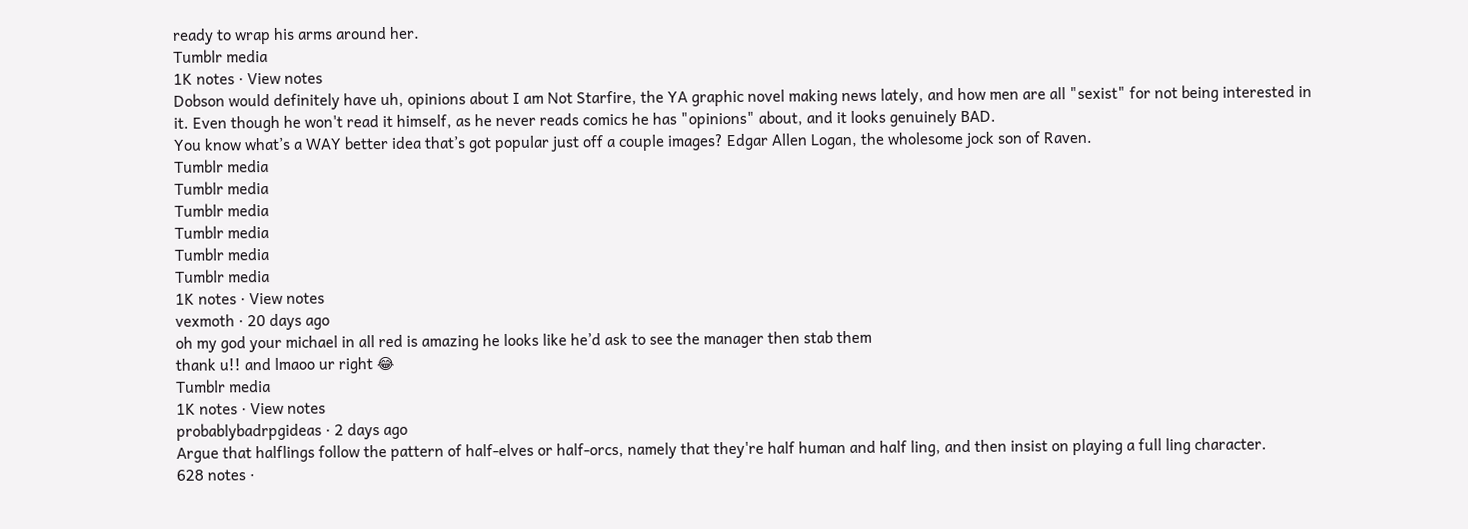ready to wrap his arms around her.
Tumblr media
1K notes · View notes
Dobson would definitely have uh, opinions about I am Not Starfire, the YA graphic novel making news lately, and how men are all "sexist" for not being interested in it. Even though he won't read it himself, as he never reads comics he has "opinions" about, and it looks genuinely BAD.
You know what’s a WAY better idea that’s got popular just off a couple images? Edgar Allen Logan, the wholesome jock son of Raven.
Tumblr media
Tumblr media
Tumblr media
Tumblr media
Tumblr media
Tumblr media
1K notes · View notes
vexmoth · 20 days ago
oh my god your michael in all red is amazing he looks like he’d ask to see the manager then stab them
thank u!! and lmaoo ur right 😂
Tumblr media
1K notes · View notes
probablybadrpgideas · 2 days ago
Argue that halflings follow the pattern of half-elves or half-orcs, namely that they're half human and half ling, and then insist on playing a full ling character.
628 notes ·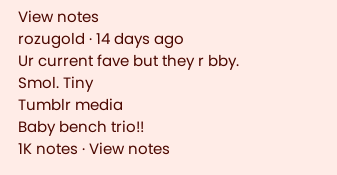View notes
rozugold · 14 days ago
Ur current fave but they r bby. Smol. Tiny
Tumblr media
Baby bench trio!!
1K notes · View notes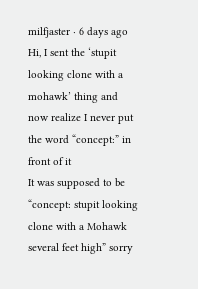milfjaster · 6 days ago
Hi, I sent the ‘stupit looking clone with a mohawk’ thing and now realize I never put the word “concept:” in front of it
It was supposed to be “concept: stupit looking clone with a Mohawk several feet high” sorry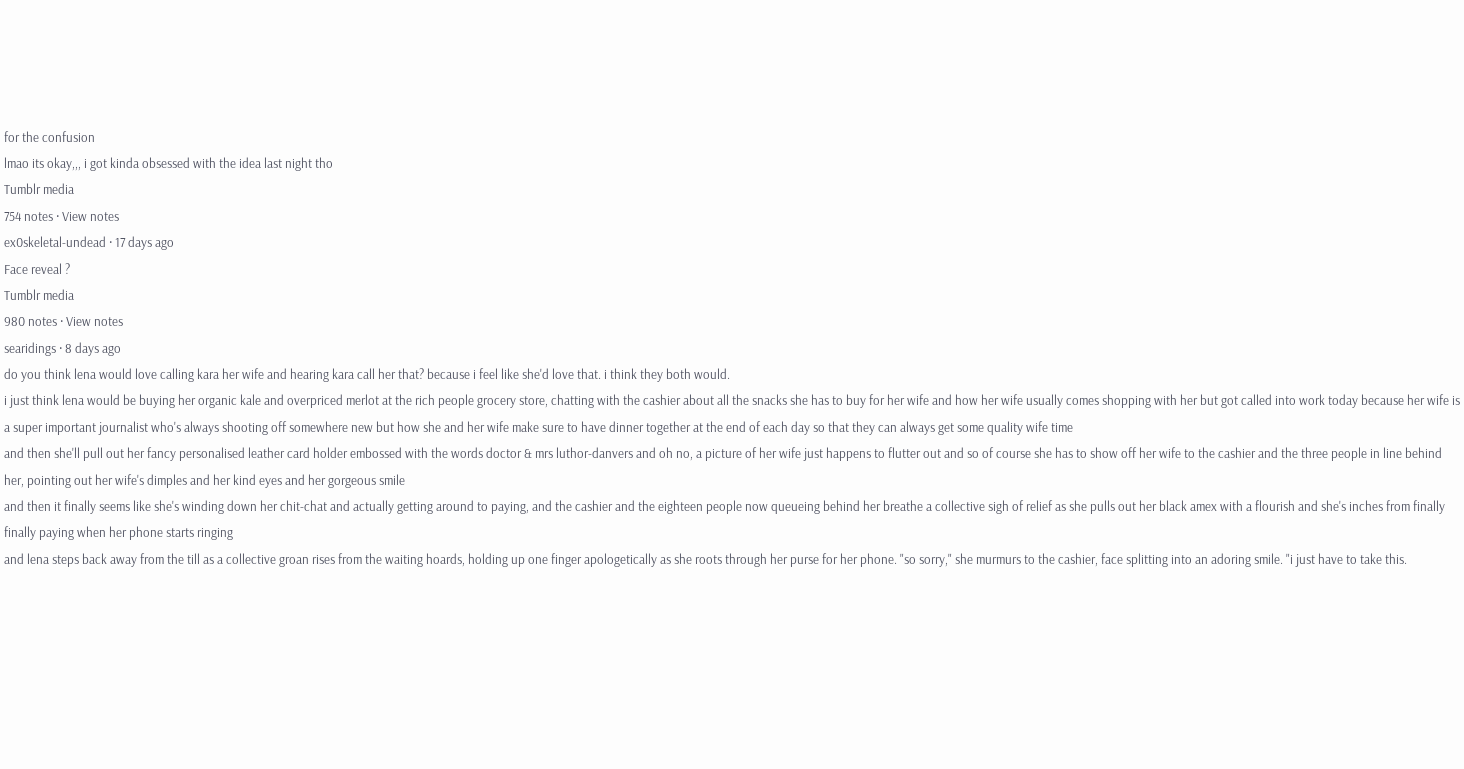for the confusion
lmao its okay,,, i got kinda obsessed with the idea last night tho
Tumblr media
754 notes · View notes
ex0skeletal-undead · 17 days ago
Face reveal ?
Tumblr media
980 notes · View notes
searidings · 8 days ago
do you think lena would love calling kara her wife and hearing kara call her that? because i feel like she'd love that. i think they both would.
i just think lena would be buying her organic kale and overpriced merlot at the rich people grocery store, chatting with the cashier about all the snacks she has to buy for her wife and how her wife usually comes shopping with her but got called into work today because her wife is a super important journalist who's always shooting off somewhere new but how she and her wife make sure to have dinner together at the end of each day so that they can always get some quality wife time
and then she'll pull out her fancy personalised leather card holder embossed with the words doctor & mrs luthor-danvers and oh no, a picture of her wife just happens to flutter out and so of course she has to show off her wife to the cashier and the three people in line behind her, pointing out her wife's dimples and her kind eyes and her gorgeous smile
and then it finally seems like she's winding down her chit-chat and actually getting around to paying, and the cashier and the eighteen people now queueing behind her breathe a collective sigh of relief as she pulls out her black amex with a flourish and she's inches from finally finally paying when her phone starts ringing
and lena steps back away from the till as a collective groan rises from the waiting hoards, holding up one finger apologetically as she roots through her purse for her phone. "so sorry," she murmurs to the cashier, face splitting into an adoring smile. "i just have to take this.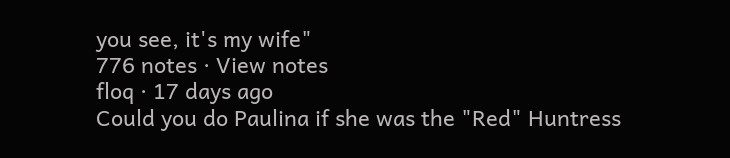you see, it's my wife"
776 notes · View notes
floq · 17 days ago
Could you do Paulina if she was the "Red" Huntress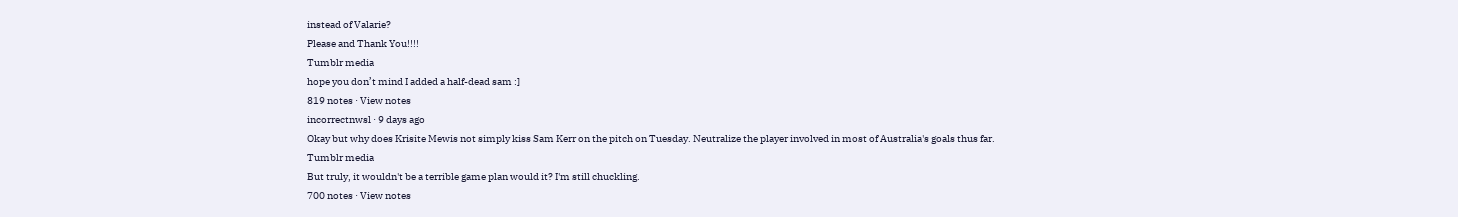instead of Valarie?
Please and Thank You!!!!
Tumblr media
hope you don’t mind I added a half-dead sam :]
819 notes · View notes
incorrectnwsl · 9 days ago
Okay but why does Krisite Mewis not simply kiss Sam Kerr on the pitch on Tuesday. Neutralize the player involved in most of Australia's goals thus far.
Tumblr media
But truly, it wouldn't be a terrible game plan would it? I'm still chuckling.
700 notes · View notes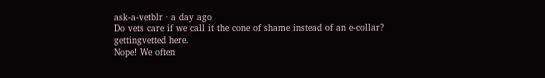ask-a-vetblr · a day ago
Do vets care if we call it the cone of shame instead of an e-collar?
gettingvetted here.
Nope! We often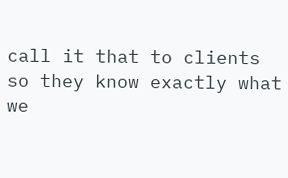call it that to clients so they know exactly what we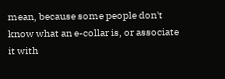mean, because some people don't know what an e-collar is, or associate it with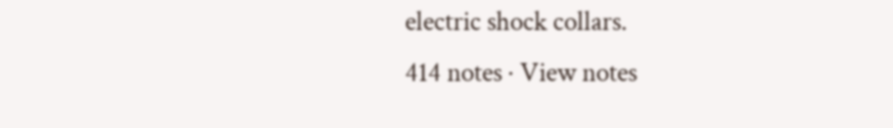electric shock collars.
414 notes · View notes